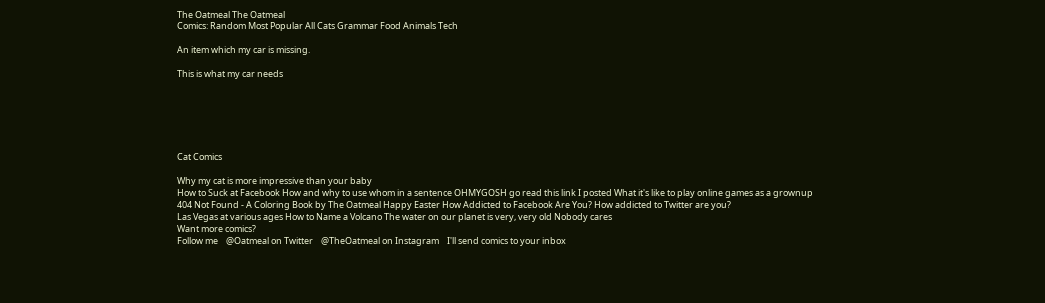The Oatmeal The Oatmeal
Comics: Random Most Popular All Cats Grammar Food Animals Tech

An item which my car is missing.

This is what my car needs






Cat Comics

Why my cat is more impressive than your baby
How to Suck at Facebook How and why to use whom in a sentence OHMYGOSH go read this link I posted What it's like to play online games as a grownup
404 Not Found - A Coloring Book by The Oatmeal Happy Easter How Addicted to Facebook Are You? How addicted to Twitter are you?
Las Vegas at various ages How to Name a Volcano The water on our planet is very, very old Nobody cares
Want more comics?
Follow me    @Oatmeal on Twitter    @TheOatmeal on Instagram    I'll send comics to your inbox